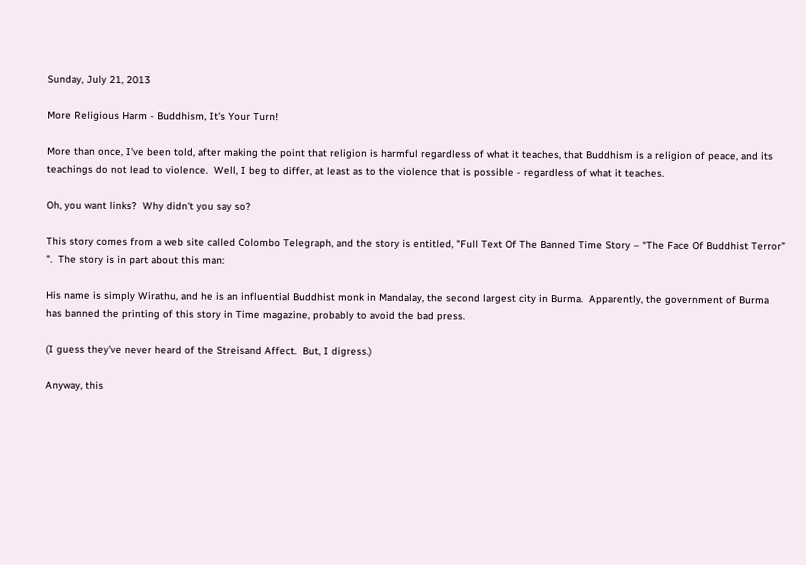Sunday, July 21, 2013

More Religious Harm - Buddhism, It's Your Turn!

More than once, I've been told, after making the point that religion is harmful regardless of what it teaches, that Buddhism is a religion of peace, and its teachings do not lead to violence.  Well, I beg to differ, at least as to the violence that is possible - regardless of what it teaches.

Oh, you want links?  Why didn't you say so?

This story comes from a web site called Colombo Telegraph, and the story is entitled, "Full Text Of The Banned Time Story – “The Face Of Buddhist Terror” ".  The story is in part about this man:

His name is simply Wirathu, and he is an influential Buddhist monk in Mandalay, the second largest city in Burma.  Apparently, the government of Burma has banned the printing of this story in Time magazine, probably to avoid the bad press.

(I guess they've never heard of the Streisand Affect.  But, I digress.)

Anyway, this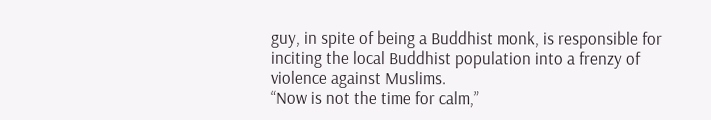guy, in spite of being a Buddhist monk, is responsible for inciting the local Buddhist population into a frenzy of violence against Muslims.
“Now is not the time for calm,”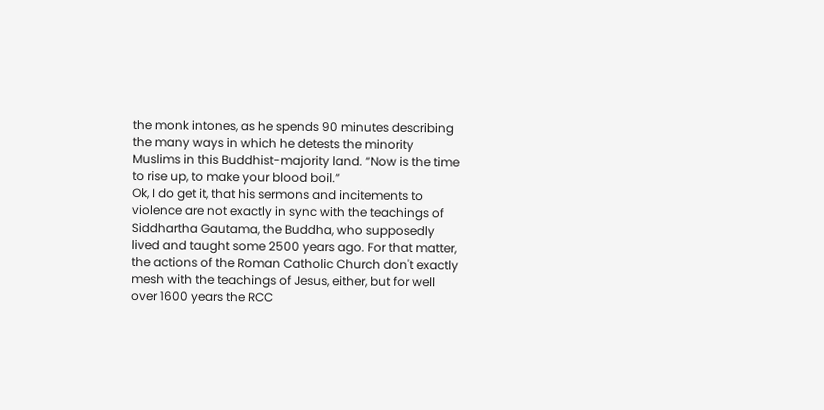the monk intones, as he spends 90 minutes describing the many ways in which he detests the minority Muslims in this Buddhist-majority land. “Now is the time to rise up, to make your blood boil.”
Ok, I do get it, that his sermons and incitements to violence are not exactly in sync with the teachings of Siddhartha Gautama, the Buddha, who supposedly lived and taught some 2500 years ago. For that matter, the actions of the Roman Catholic Church don't exactly mesh with the teachings of Jesus, either, but for well over 1600 years the RCC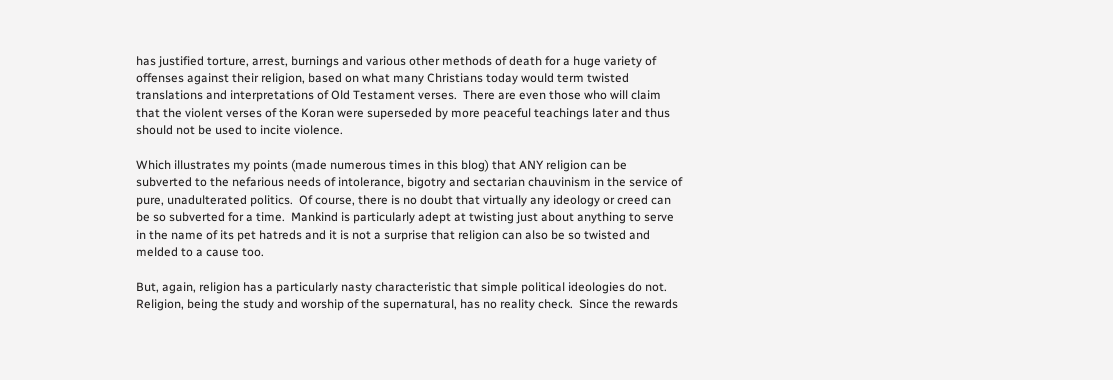has justified torture, arrest, burnings and various other methods of death for a huge variety of offenses against their religion, based on what many Christians today would term twisted translations and interpretations of Old Testament verses.  There are even those who will claim that the violent verses of the Koran were superseded by more peaceful teachings later and thus should not be used to incite violence.

Which illustrates my points (made numerous times in this blog) that ANY religion can be subverted to the nefarious needs of intolerance, bigotry and sectarian chauvinism in the service of pure, unadulterated politics.  Of course, there is no doubt that virtually any ideology or creed can be so subverted for a time.  Mankind is particularly adept at twisting just about anything to serve in the name of its pet hatreds and it is not a surprise that religion can also be so twisted and melded to a cause too.

But, again, religion has a particularly nasty characteristic that simple political ideologies do not.  Religion, being the study and worship of the supernatural, has no reality check.  Since the rewards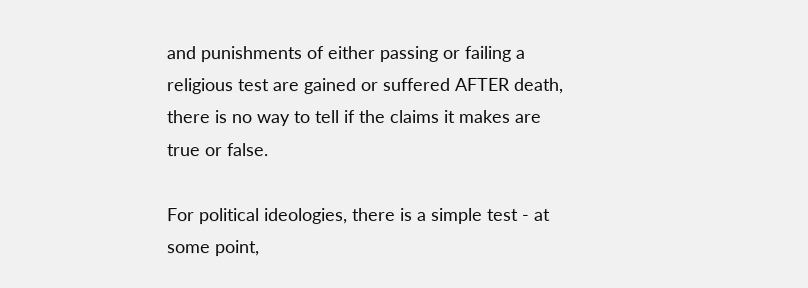and punishments of either passing or failing a religious test are gained or suffered AFTER death, there is no way to tell if the claims it makes are true or false.

For political ideologies, there is a simple test - at some point,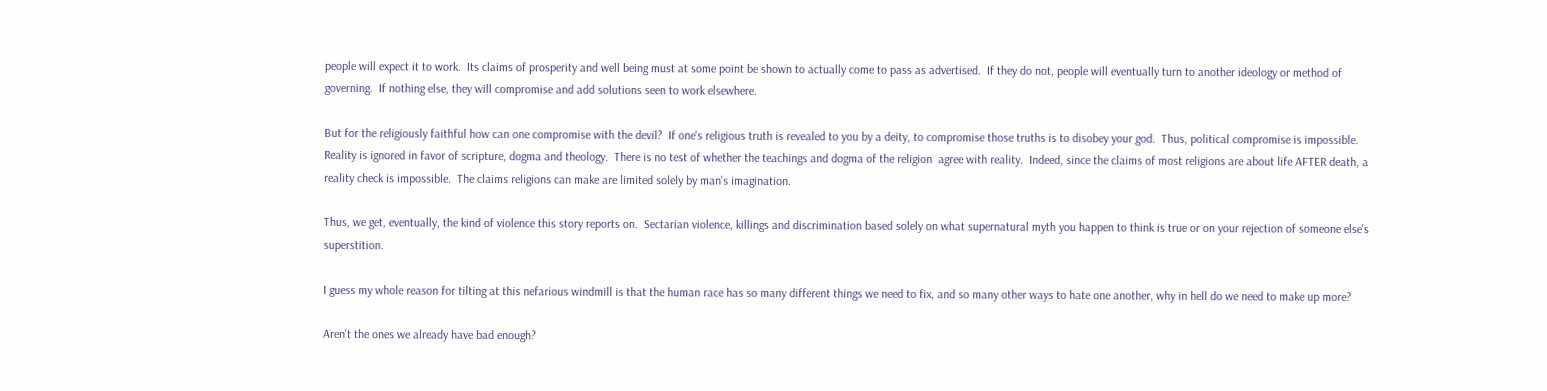people will expect it to work.  Its claims of prosperity and well being must at some point be shown to actually come to pass as advertised.  If they do not, people will eventually turn to another ideology or method of governing.  If nothing else, they will compromise and add solutions seen to work elsewhere.

But for the religiously faithful how can one compromise with the devil?  If one's religious truth is revealed to you by a deity, to compromise those truths is to disobey your god.  Thus, political compromise is impossible.  Reality is ignored in favor of scripture, dogma and theology.  There is no test of whether the teachings and dogma of the religion  agree with reality.  Indeed, since the claims of most religions are about life AFTER death, a reality check is impossible.  The claims religions can make are limited solely by man's imagination.

Thus, we get, eventually, the kind of violence this story reports on.  Sectarian violence, killings and discrimination based solely on what supernatural myth you happen to think is true or on your rejection of someone else's superstition.

I guess my whole reason for tilting at this nefarious windmill is that the human race has so many different things we need to fix, and so many other ways to hate one another, why in hell do we need to make up more?

Aren't the ones we already have bad enough?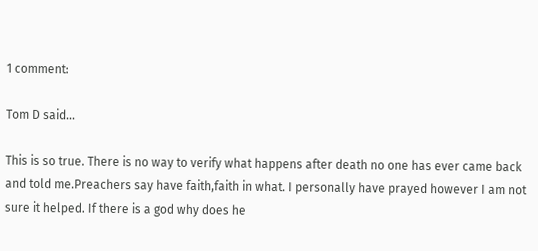1 comment:

Tom D said...

This is so true. There is no way to verify what happens after death no one has ever came back and told me.Preachers say have faith,faith in what. I personally have prayed however I am not sure it helped. If there is a god why does he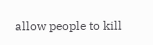allow people to kill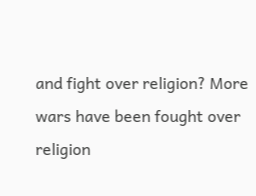and fight over religion? More wars have been fought over religion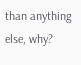than anything else, why?